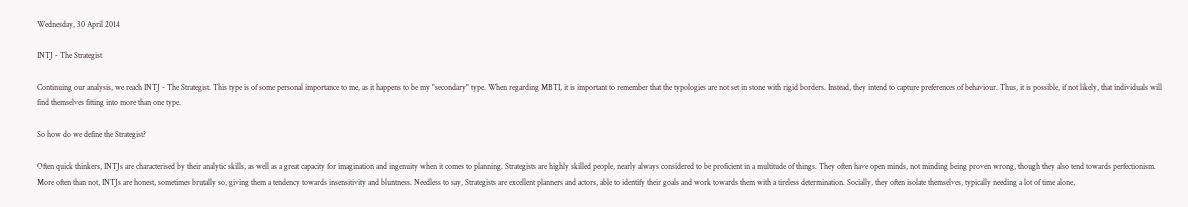Wednesday, 30 April 2014

INTJ - The Strategist

Continuing our analysis, we reach INTJ - The Strategist. This type is of some personal importance to me, as it happens to be my "secondary" type. When regarding MBTI, it is important to remember that the typologies are not set in stone with rigid borders. Instead, they intend to capture preferences of behaviour. Thus, it is possible, if not likely, that individuals will find themselves fitting into more than one type.

So how do we define the Strategist?

Often quick thinkers, INTJs are characterised by their analytic skills, as well as a great capacity for imagination and ingenuity when it comes to planning. Strategists are highly skilled people, nearly always considered to be proficient in a multitude of things. They often have open minds, not minding being proven wrong, though they also tend towards perfectionism. More often than not, INTJs are honest, sometimes brutally so, giving them a tendency towards insensitivity and bluntness. Needless to say, Strategists are excellent planners and actors, able to identify their goals and work towards them with a tireless determination. Socially, they often isolate themselves, typically needing a lot of time alone,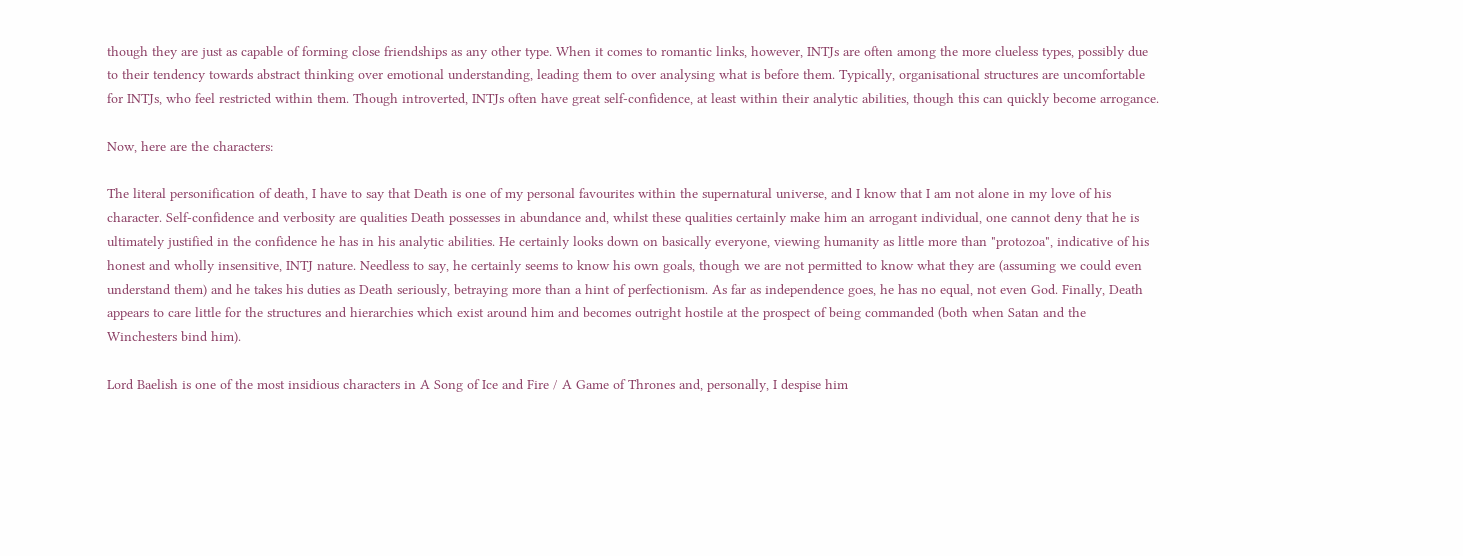though they are just as capable of forming close friendships as any other type. When it comes to romantic links, however, INTJs are often among the more clueless types, possibly due to their tendency towards abstract thinking over emotional understanding, leading them to over analysing what is before them. Typically, organisational structures are uncomfortable for INTJs, who feel restricted within them. Though introverted, INTJs often have great self-confidence, at least within their analytic abilities, though this can quickly become arrogance.

Now, here are the characters:

The literal personification of death, I have to say that Death is one of my personal favourites within the supernatural universe, and I know that I am not alone in my love of his character. Self-confidence and verbosity are qualities Death possesses in abundance and, whilst these qualities certainly make him an arrogant individual, one cannot deny that he is ultimately justified in the confidence he has in his analytic abilities. He certainly looks down on basically everyone, viewing humanity as little more than "protozoa", indicative of his honest and wholly insensitive, INTJ nature. Needless to say, he certainly seems to know his own goals, though we are not permitted to know what they are (assuming we could even understand them) and he takes his duties as Death seriously, betraying more than a hint of perfectionism. As far as independence goes, he has no equal, not even God. Finally, Death appears to care little for the structures and hierarchies which exist around him and becomes outright hostile at the prospect of being commanded (both when Satan and the Winchesters bind him).

Lord Baelish is one of the most insidious characters in A Song of Ice and Fire / A Game of Thrones and, personally, I despise him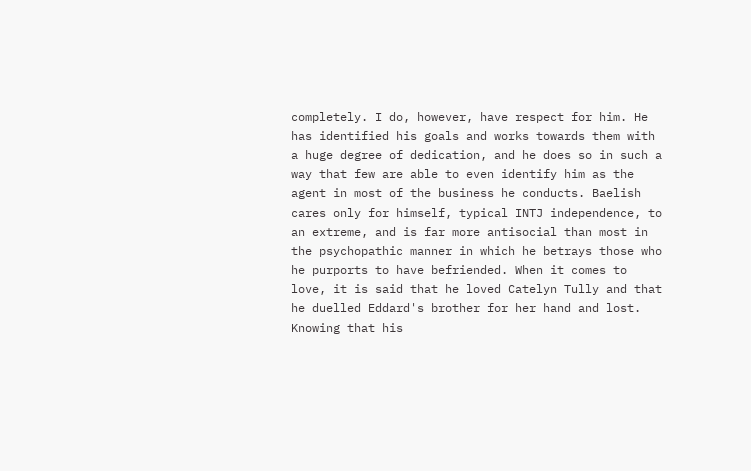completely. I do, however, have respect for him. He has identified his goals and works towards them with a huge degree of dedication, and he does so in such a way that few are able to even identify him as the agent in most of the business he conducts. Baelish cares only for himself, typical INTJ independence, to an extreme, and is far more antisocial than most in the psychopathic manner in which he betrays those who he purports to have befriended. When it comes to love, it is said that he loved Catelyn Tully and that he duelled Eddard's brother for her hand and lost. Knowing that his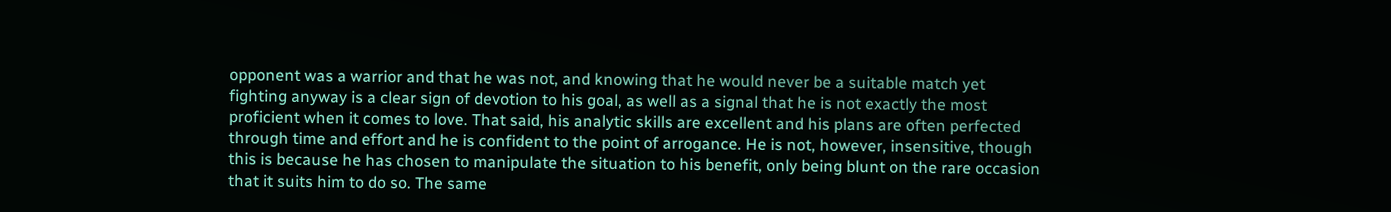opponent was a warrior and that he was not, and knowing that he would never be a suitable match yet fighting anyway is a clear sign of devotion to his goal, as well as a signal that he is not exactly the most proficient when it comes to love. That said, his analytic skills are excellent and his plans are often perfected through time and effort and he is confident to the point of arrogance. He is not, however, insensitive, though this is because he has chosen to manipulate the situation to his benefit, only being blunt on the rare occasion that it suits him to do so. The same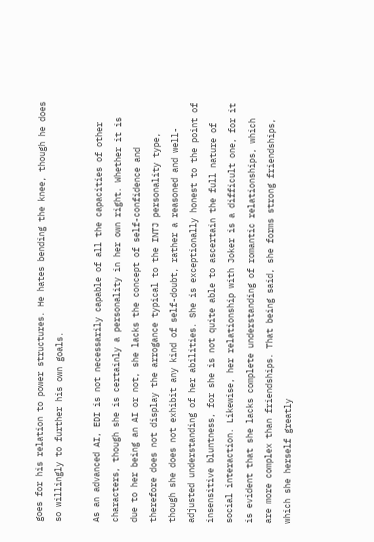goes for his relation to power structures. He hates bending the knee, though he does so willingly to further his own goals.

As an advanced AI, EDI is not necessarily capable of all the capacities of other characters, though she is certainly a personality in her own right. Whether it is due to her being an AI or not, she lacks the concept of self-confidence and therefore does not display the arrogance typical to the INTJ personality type, though she does not exhibit any kind of self-doubt, rather a reasoned and well-adjusted understanding of her abilities. She is exceptionally honest to the point of insensitive bluntness, for she is not quite able to ascertain the full nature of social interaction. Likewise, her relationship with Joker is a difficult one, for it is evident that she lacks complete understanding of romantic relationships, which are more complex than friendships. That being said, she forms strong friendships, which she herself greatly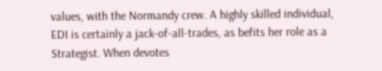values, with the Normandy crew. A highly skilled individual, EDI is certainly a jack-of-all-trades, as befits her role as a Strategist. When devotes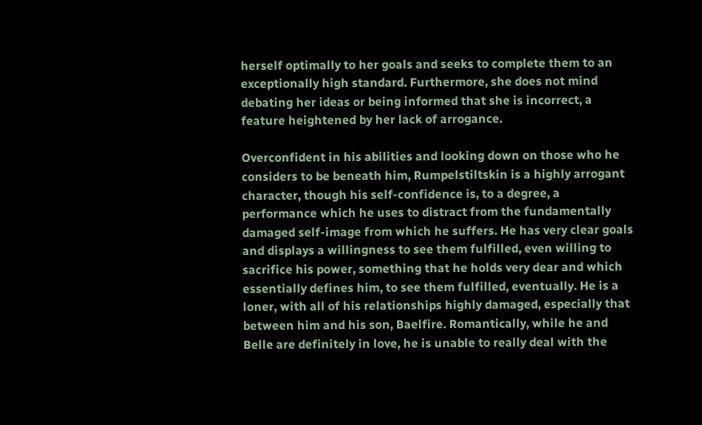herself optimally to her goals and seeks to complete them to an exceptionally high standard. Furthermore, she does not mind debating her ideas or being informed that she is incorrect, a feature heightened by her lack of arrogance.

Overconfident in his abilities and looking down on those who he considers to be beneath him, Rumpelstiltskin is a highly arrogant character, though his self-confidence is, to a degree, a performance which he uses to distract from the fundamentally damaged self-image from which he suffers. He has very clear goals and displays a willingness to see them fulfilled, even willing to sacrifice his power, something that he holds very dear and which essentially defines him, to see them fulfilled, eventually. He is a loner, with all of his relationships highly damaged, especially that between him and his son, Baelfire. Romantically, while he and Belle are definitely in love, he is unable to really deal with the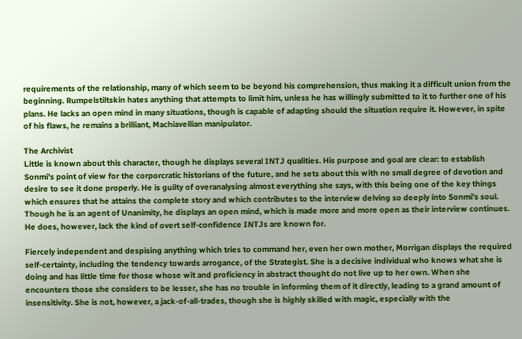requirements of the relationship, many of which seem to be beyond his comprehension, thus making it a difficult union from the beginning. Rumpelstiltskin hates anything that attempts to limit him, unless he has willingly submitted to it to further one of his plans. He lacks an open mind in many situations, though is capable of adapting should the situation require it. However, in spite of his flaws, he remains a brilliant, Machiavellian manipulator.

The Archivist
Little is known about this character, though he displays several INTJ qualities. His purpose and goal are clear: to establish Sonmi's point of view for the corporcratic historians of the future, and he sets about this with no small degree of devotion and desire to see it done properly. He is guilty of overanalysing almost everything she says, with this being one of the key things which ensures that he attains the complete story and which contributes to the interview delving so deeply into Sonmi's soul. Though he is an agent of Unanimity, he displays an open mind, which is made more and more open as their interview continues. He does, however, lack the kind of overt self-confidence INTJs are known for.

Fiercely independent and despising anything which tries to command her, even her own mother, Morrigan displays the required self-certainty, including the tendency towards arrogance, of the Strategist. She is a decisive individual who knows what she is doing and has little time for those whose wit and proficiency in abstract thought do not live up to her own. When she encounters those she considers to be lesser, she has no trouble in informing them of it directly, leading to a grand amount of insensitivity. She is not, however, a jack-of-all-trades, though she is highly skilled with magic, especially with the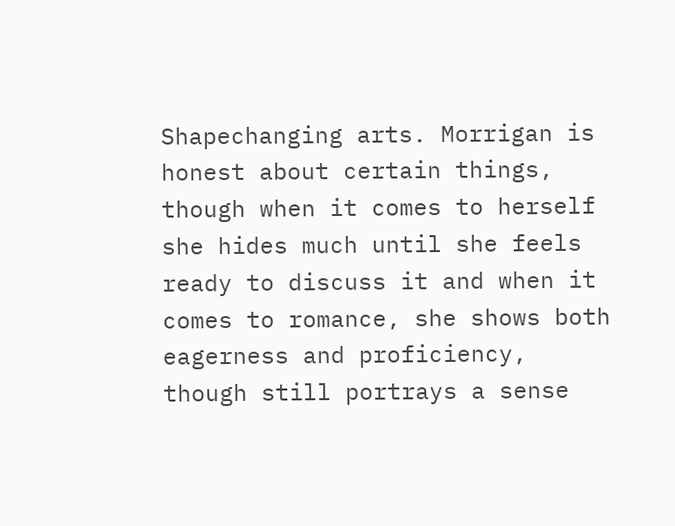Shapechanging arts. Morrigan is honest about certain things, though when it comes to herself she hides much until she feels ready to discuss it and when it comes to romance, she shows both eagerness and proficiency, though still portrays a sense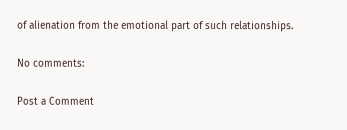of alienation from the emotional part of such relationships.

No comments:

Post a Comment